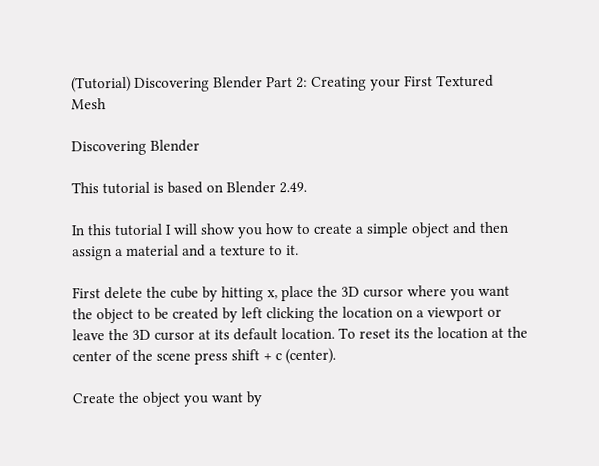(Tutorial) Discovering Blender Part 2: Creating your First Textured Mesh

Discovering Blender

This tutorial is based on Blender 2.49.

In this tutorial I will show you how to create a simple object and then assign a material and a texture to it.

First delete the cube by hitting x, place the 3D cursor where you want the object to be created by left clicking the location on a viewport or leave the 3D cursor at its default location. To reset its the location at the center of the scene press shift + c (center).

Create the object you want by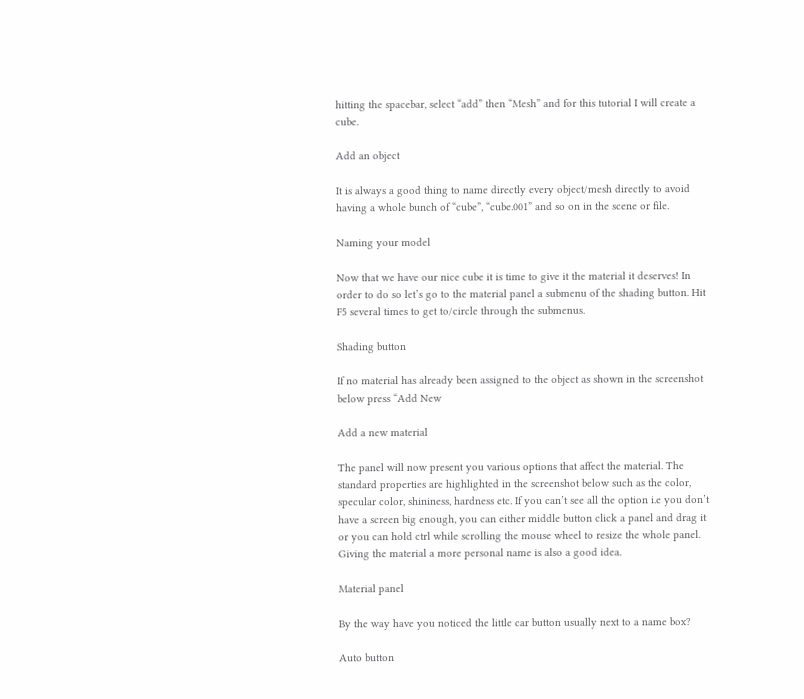hitting the spacebar, select “add” then “Mesh” and for this tutorial I will create a cube.

Add an object

It is always a good thing to name directly every object/mesh directly to avoid having a whole bunch of “cube”, “cube.001” and so on in the scene or file.

Naming your model

Now that we have our nice cube it is time to give it the material it deserves! In order to do so let’s go to the material panel a submenu of the shading button. Hit F5 several times to get to/circle through the submenus.

Shading button

If no material has already been assigned to the object as shown in the screenshot below press “Add New

Add a new material

The panel will now present you various options that affect the material. The standard properties are highlighted in the screenshot below such as the color, specular color, shininess, hardness etc. If you can’t see all the option i.e you don’t have a screen big enough, you can either middle button click a panel and drag it or you can hold ctrl while scrolling the mouse wheel to resize the whole panel.
Giving the material a more personal name is also a good idea.

Material panel

By the way have you noticed the little car button usually next to a name box?

Auto button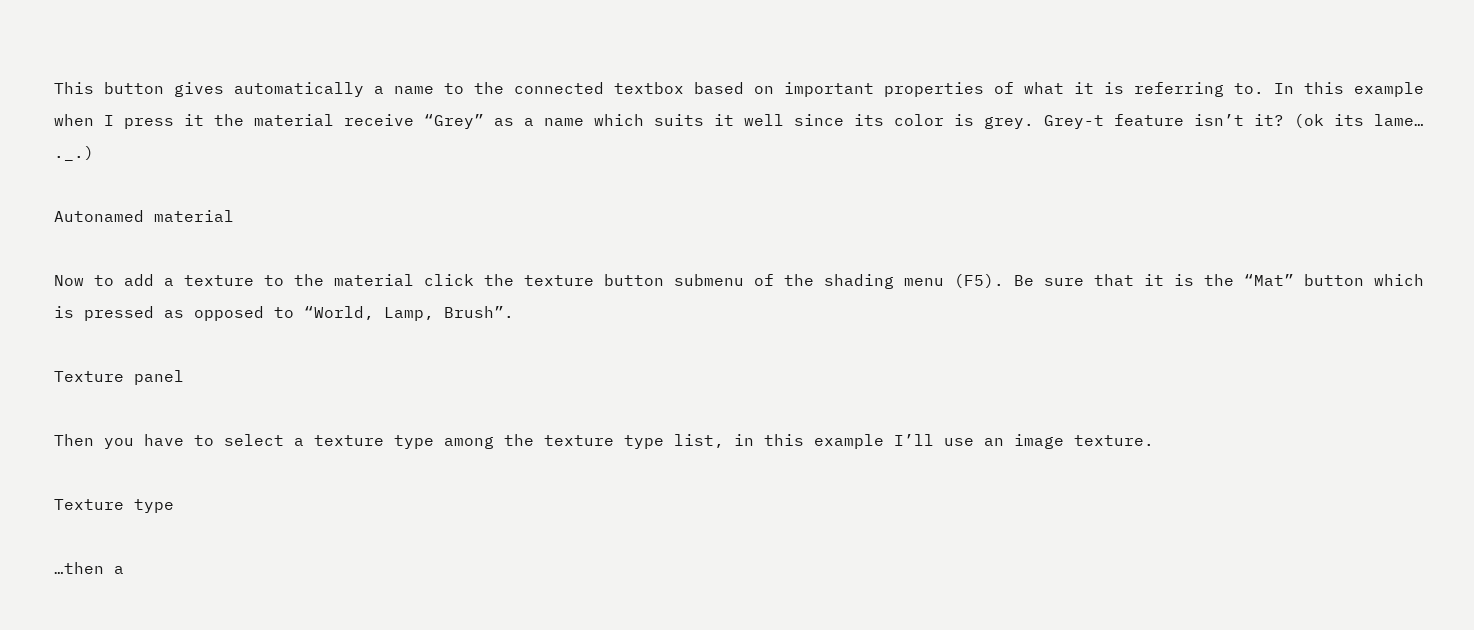This button gives automatically a name to the connected textbox based on important properties of what it is referring to. In this example when I press it the material receive “Grey” as a name which suits it well since its color is grey. Grey-t feature isn’t it? (ok its lame… ._.)

Autonamed material

Now to add a texture to the material click the texture button submenu of the shading menu (F5). Be sure that it is the “Mat” button which is pressed as opposed to “World, Lamp, Brush”.

Texture panel

Then you have to select a texture type among the texture type list, in this example I’ll use an image texture.

Texture type

…then a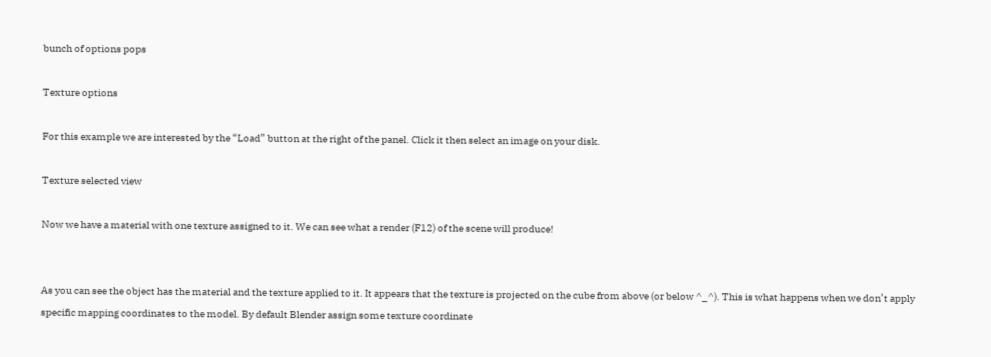bunch of options pops

Texture options

For this example we are interested by the “Load” button at the right of the panel. Click it then select an image on your disk.

Texture selected view

Now we have a material with one texture assigned to it. We can see what a render (F12) of the scene will produce!


As you can see the object has the material and the texture applied to it. It appears that the texture is projected on the cube from above (or below ^_^). This is what happens when we don’t apply specific mapping coordinates to the model. By default Blender assign some texture coordinate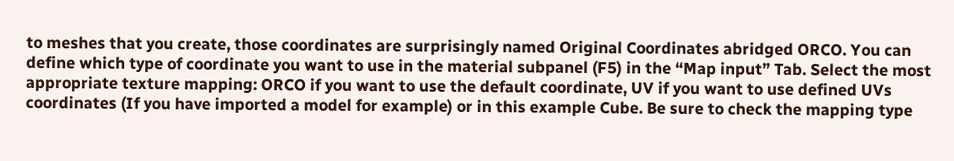to meshes that you create, those coordinates are surprisingly named Original Coordinates abridged ORCO. You can define which type of coordinate you want to use in the material subpanel (F5) in the “Map input” Tab. Select the most appropriate texture mapping: ORCO if you want to use the default coordinate, UV if you want to use defined UVs coordinates (If you have imported a model for example) or in this example Cube. Be sure to check the mapping type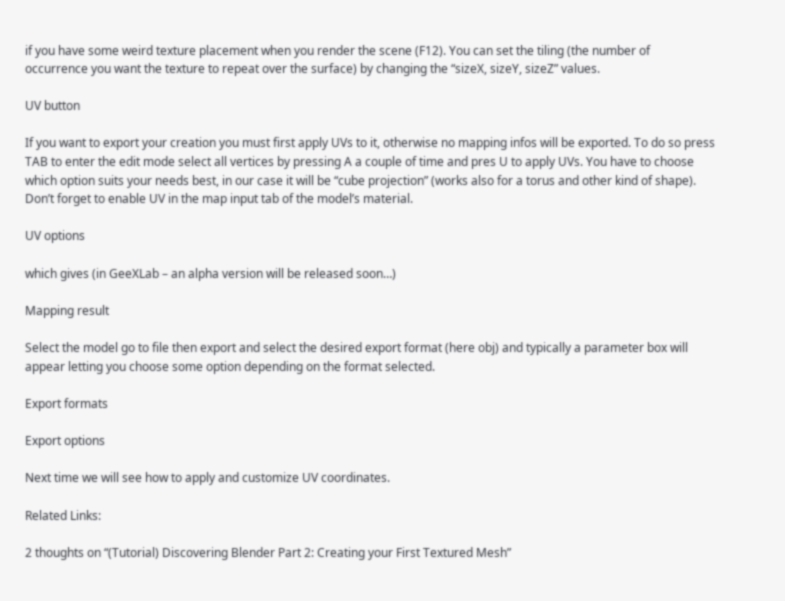if you have some weird texture placement when you render the scene (F12). You can set the tiling (the number of occurrence you want the texture to repeat over the surface) by changing the “sizeX, sizeY, sizeZ” values.

UV button

If you want to export your creation you must first apply UVs to it, otherwise no mapping infos will be exported. To do so press TAB to enter the edit mode select all vertices by pressing A a couple of time and pres U to apply UVs. You have to choose which option suits your needs best, in our case it will be “cube projection” (works also for a torus and other kind of shape). Don’t forget to enable UV in the map input tab of the model’s material.

UV options

which gives (in GeeXLab – an alpha version will be released soon…)

Mapping result

Select the model go to file then export and select the desired export format (here obj) and typically a parameter box will appear letting you choose some option depending on the format selected.

Export formats

Export options

Next time we will see how to apply and customize UV coordinates.

Related Links:

2 thoughts on “(Tutorial) Discovering Blender Part 2: Creating your First Textured Mesh”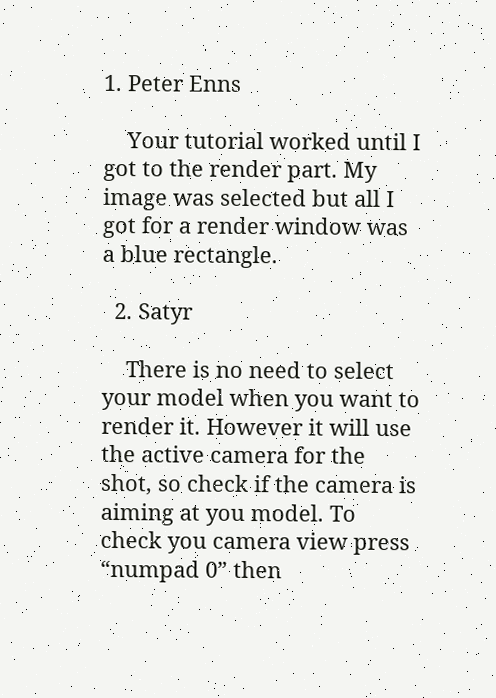1. Peter Enns

    Your tutorial worked until I got to the render part. My image was selected but all I got for a render window was a blue rectangle.

  2. Satyr

    There is no need to select your model when you want to render it. However it will use the active camera for the shot, so check if the camera is aiming at you model. To check you camera view press “numpad 0” then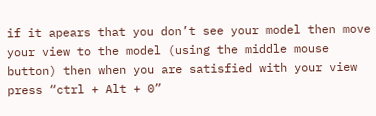if it apears that you don’t see your model then move your view to the model (using the middle mouse button) then when you are satisfied with your view press “ctrl + Alt + 0”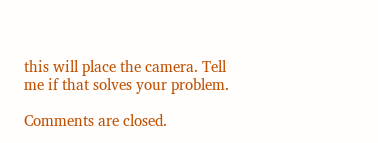this will place the camera. Tell me if that solves your problem.

Comments are closed.